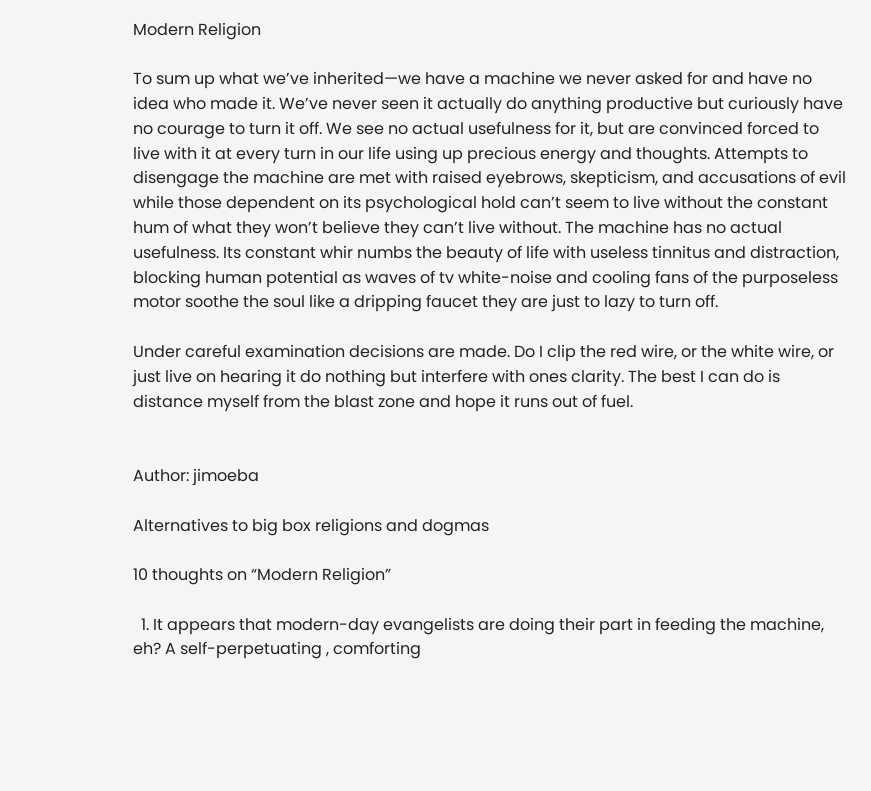Modern Religion

To sum up what we’ve inherited—we have a machine we never asked for and have no idea who made it. We’ve never seen it actually do anything productive but curiously have no courage to turn it off. We see no actual usefulness for it, but are convinced forced to live with it at every turn in our life using up precious energy and thoughts. Attempts to disengage the machine are met with raised eyebrows, skepticism, and accusations of evil while those dependent on its psychological hold can’t seem to live without the constant hum of what they won’t believe they can’t live without. The machine has no actual usefulness. Its constant whir numbs the beauty of life with useless tinnitus and distraction, blocking human potential as waves of tv white-noise and cooling fans of the purposeless motor soothe the soul like a dripping faucet they are just to lazy to turn off.

Under careful examination decisions are made. Do I clip the red wire, or the white wire, or just live on hearing it do nothing but interfere with ones clarity. The best I can do is distance myself from the blast zone and hope it runs out of fuel.


Author: jimoeba

Alternatives to big box religions and dogmas

10 thoughts on “Modern Religion”

  1. It appears that modern-day evangelists are doing their part in feeding the machine, eh? A self-perpetuating , comforting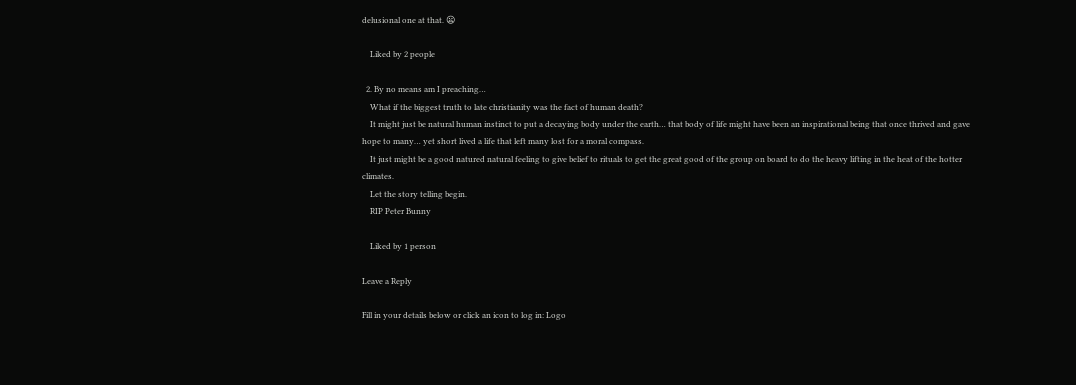delusional one at that. 😦

    Liked by 2 people

  2. By no means am I preaching…
    What if the biggest truth to late christianity was the fact of human death?
    It might just be natural human instinct to put a decaying body under the earth… that body of life might have been an inspirational being that once thrived and gave hope to many… yet short lived a life that left many lost for a moral compass.
    It just might be a good natured natural feeling to give belief to rituals to get the great good of the group on board to do the heavy lifting in the heat of the hotter climates.
    Let the story telling begin.
    RIP Peter Bunny

    Liked by 1 person

Leave a Reply

Fill in your details below or click an icon to log in: Logo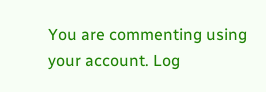You are commenting using your account. Log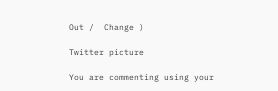Out /  Change )

Twitter picture

You are commenting using your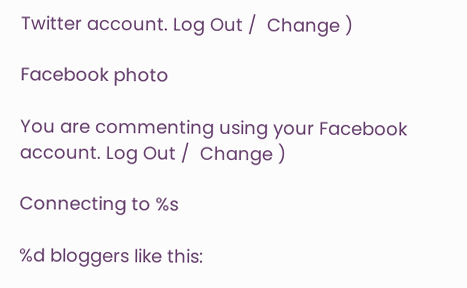Twitter account. Log Out /  Change )

Facebook photo

You are commenting using your Facebook account. Log Out /  Change )

Connecting to %s

%d bloggers like this: